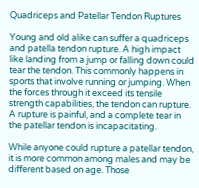Quadriceps and Patellar Tendon Ruptures

Young and old alike can suffer a quadriceps and patella tendon rupture. A high impact like landing from a jump or falling down could tear the tendon. This commonly happens in sports that involve running or jumping. When the forces through it exceed its tensile strength capabilities, the tendon can rupture. A rupture is painful, and a complete tear in the patellar tendon is incapacitating.

While anyone could rupture a patellar tendon, it is more common among males and may be different based on age. Those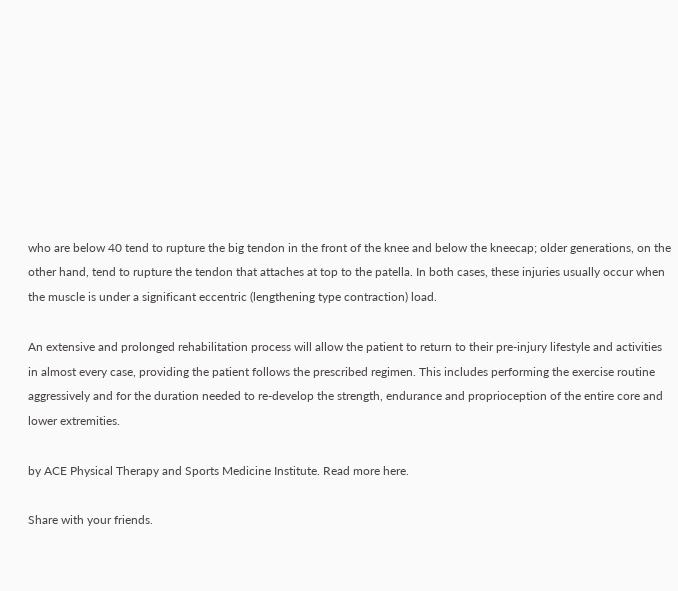who are below 40 tend to rupture the big tendon in the front of the knee and below the kneecap; older generations, on the other hand, tend to rupture the tendon that attaches at top to the patella. In both cases, these injuries usually occur when the muscle is under a significant eccentric (lengthening type contraction) load.

An extensive and prolonged rehabilitation process will allow the patient to return to their pre-injury lifestyle and activities in almost every case, providing the patient follows the prescribed regimen. This includes performing the exercise routine aggressively and for the duration needed to re-develop the strength, endurance and proprioception of the entire core and lower extremities.

by ACE Physical Therapy and Sports Medicine Institute. Read more here.

Share with your friends.